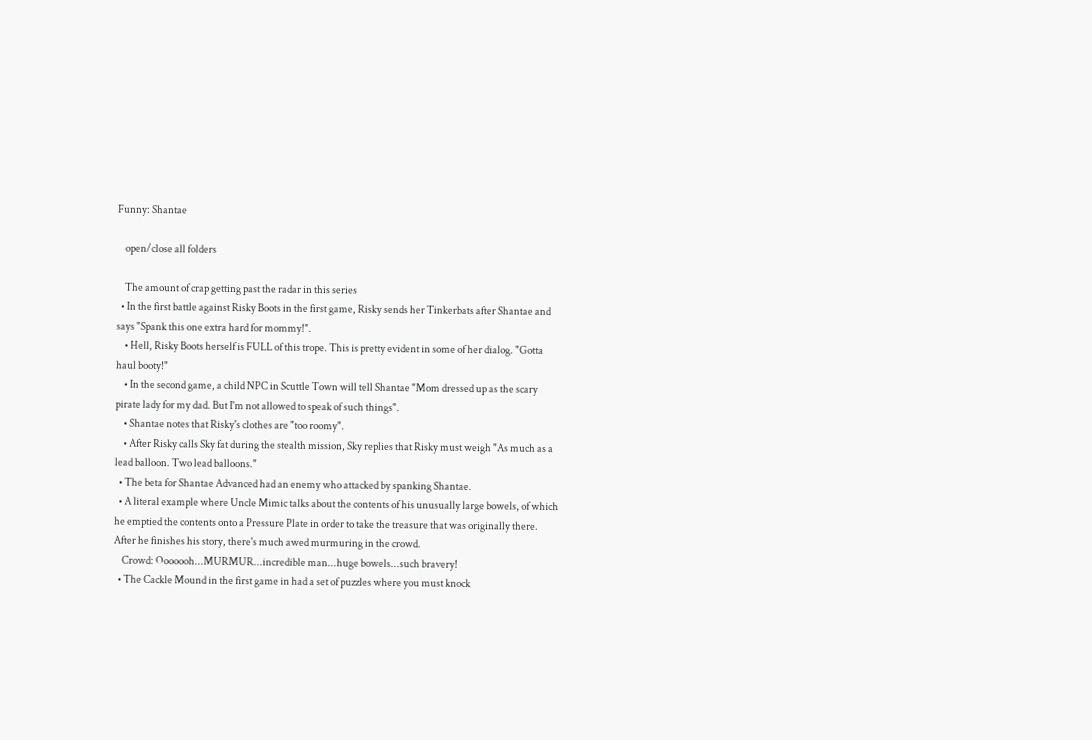Funny: Shantae

    open/close all folders

    The amount of crap getting past the radar in this series
  • In the first battle against Risky Boots in the first game, Risky sends her Tinkerbats after Shantae and says "Spank this one extra hard for mommy!".
    • Hell, Risky Boots herself is FULL of this trope. This is pretty evident in some of her dialog. "Gotta haul booty!"
    • In the second game, a child NPC in Scuttle Town will tell Shantae "Mom dressed up as the scary pirate lady for my dad. But I'm not allowed to speak of such things".
    • Shantae notes that Risky's clothes are "too roomy".
    • After Risky calls Sky fat during the stealth mission, Sky replies that Risky must weigh "As much as a lead balloon. Two lead balloons."
  • The beta for Shantae Advanced had an enemy who attacked by spanking Shantae.
  • A literal example where Uncle Mimic talks about the contents of his unusually large bowels, of which he emptied the contents onto a Pressure Plate in order to take the treasure that was originally there. After he finishes his story, there's much awed murmuring in the crowd.
    Crowd: Ooooooh...MURMUR...incredible man...huge bowels...such bravery!
  • The Cackle Mound in the first game in had a set of puzzles where you must knock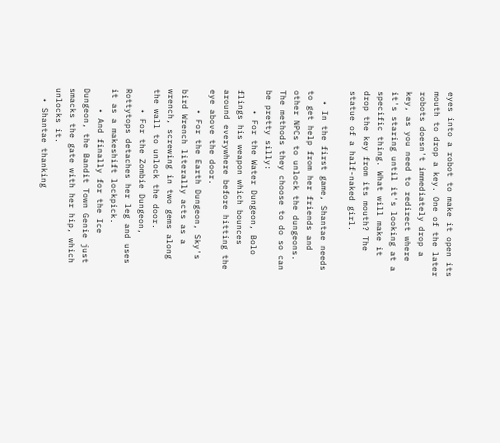eyes into a robot to make it open its mouth to drop a key. One of the later robots doesn't immediately drop a key, as you need to redirect where it's staring until it's looking at a specific thing. What will make it drop the key from its mouth? The statue of a half-naked girl.

  • In the first game, Shantae needs to get help from her friends and other NPCs to unlock the dungeons. The methods they choose to do so can be pretty silly:
    • For the Water Dungeon, Bolo flings his weapon which bounces around everywhere before hitting the eye above the door.
    • For the Earth Dungeon, Sky's bird Wrench literally acts as a wrench, screwing in two gems along the wall to unlock the door.
    • For the Zombie Dungeon, Rottytops detaches her leg and uses it as a makeshift lockpick.
    • And finally for the Ice Dungeon, the Bandit Town Genie just smacks the gate with her hip, which unlocks it.
  • Shantae thanking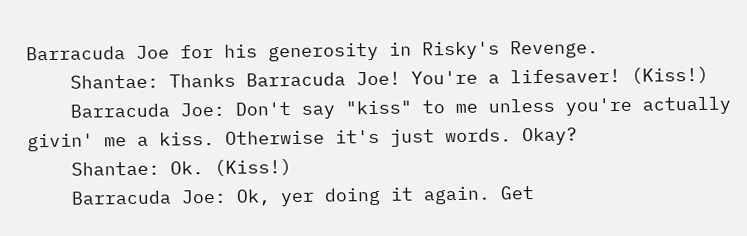Barracuda Joe for his generosity in Risky's Revenge.
    Shantae: Thanks Barracuda Joe! You're a lifesaver! (Kiss!)
    Barracuda Joe: Don't say "kiss" to me unless you're actually givin' me a kiss. Otherwise it's just words. Okay?
    Shantae: Ok. (Kiss!)
    Barracuda Joe: Ok, yer doing it again. Get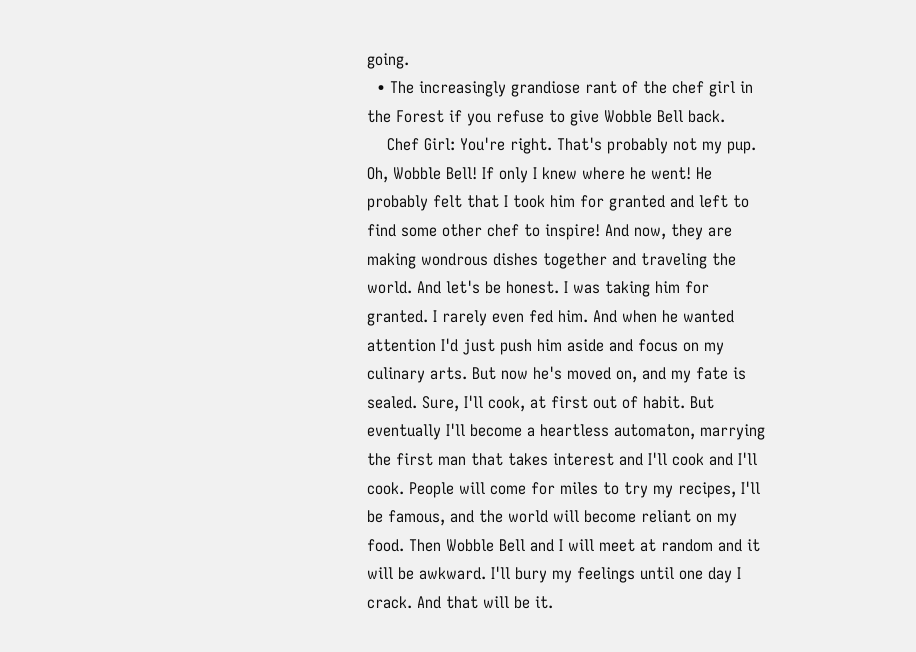going.
  • The increasingly grandiose rant of the chef girl in the Forest if you refuse to give Wobble Bell back.
    Chef Girl: You're right. That's probably not my pup. Oh, Wobble Bell! If only I knew where he went! He probably felt that I took him for granted and left to find some other chef to inspire! And now, they are making wondrous dishes together and traveling the world. And let's be honest. I was taking him for granted. I rarely even fed him. And when he wanted attention I'd just push him aside and focus on my culinary arts. But now he's moved on, and my fate is sealed. Sure, I'll cook, at first out of habit. But eventually I'll become a heartless automaton, marrying the first man that takes interest and I'll cook and I'll cook. People will come for miles to try my recipes, I'll be famous, and the world will become reliant on my food. Then Wobble Bell and I will meet at random and it will be awkward. I'll bury my feelings until one day I crack. And that will be it.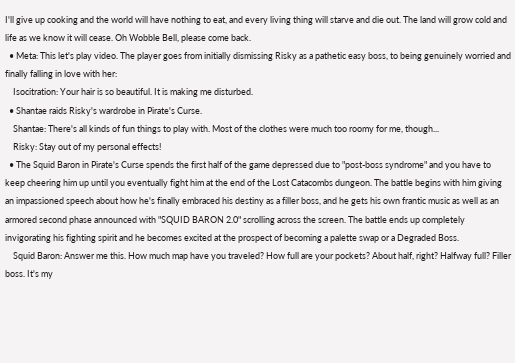I'll give up cooking and the world will have nothing to eat, and every living thing will starve and die out. The land will grow cold and life as we know it will cease. Oh Wobble Bell, please come back.
  • Meta: This let's play video. The player goes from initially dismissing Risky as a pathetic easy boss, to being genuinely worried and finally falling in love with her:
    Isocitration: Your hair is so beautiful. It is making me disturbed.
  • Shantae raids Risky's wardrobe in Pirate's Curse.
    Shantae: There's all kinds of fun things to play with. Most of the clothes were much too roomy for me, though...
    Risky: Stay out of my personal effects!
  • The Squid Baron in Pirate's Curse spends the first half of the game depressed due to "post-boss syndrome" and you have to keep cheering him up until you eventually fight him at the end of the Lost Catacombs dungeon. The battle begins with him giving an impassioned speech about how he's finally embraced his destiny as a filler boss, and he gets his own frantic music as well as an armored second phase announced with "SQUID BARON 2.0" scrolling across the screen. The battle ends up completely invigorating his fighting spirit and he becomes excited at the prospect of becoming a palette swap or a Degraded Boss.
    Squid Baron: Answer me this. How much map have you traveled? How full are your pockets? About half, right? Halfway full? Filler boss. It's my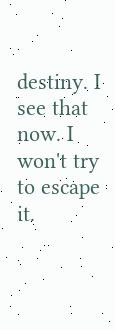destiny. I see that now. I won't try to escape it.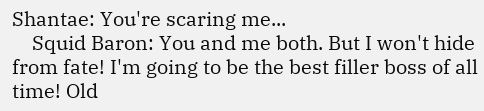Shantae: You're scaring me...
    Squid Baron: You and me both. But I won't hide from fate! I'm going to be the best filler boss of all time! Old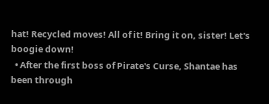hat! Recycled moves! All of it! Bring it on, sister! Let's boogie down!
  • After the first boss of Pirate's Curse, Shantae has been through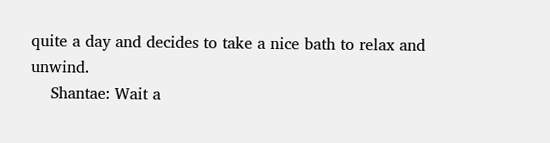quite a day and decides to take a nice bath to relax and unwind.
    Shantae: Wait a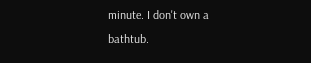minute. I don't own a bathtub.